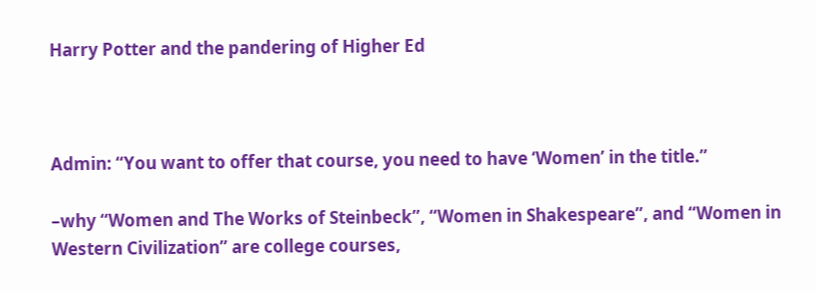Harry Potter and the pandering of Higher Ed



Admin: “You want to offer that course, you need to have ‘Women’ in the title.”

–why “Women and The Works of Steinbeck”, “Women in Shakespeare”, and “Women in Western Civilization” are college courses,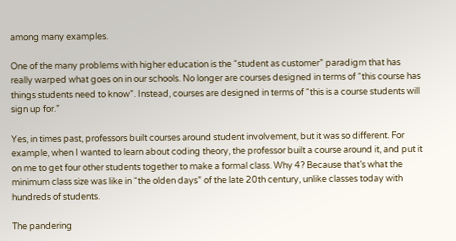among many examples.

One of the many problems with higher education is the “student as customer” paradigm that has really warped what goes on in our schools. No longer are courses designed in terms of “this course has things students need to know”. Instead, courses are designed in terms of “this is a course students will sign up for.”

Yes, in times past, professors built courses around student involvement, but it was so different. For example, when I wanted to learn about coding theory, the professor built a course around it, and put it on me to get four other students together to make a formal class. Why 4? Because that’s what the minimum class size was like in “the olden days” of the late 20th century, unlike classes today with hundreds of students.

The pandering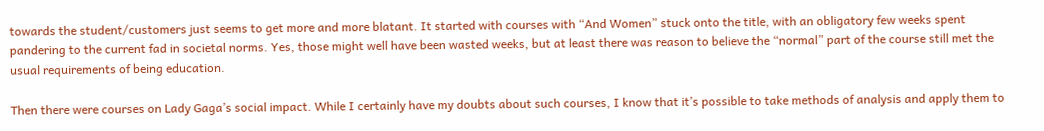towards the student/customers just seems to get more and more blatant. It started with courses with “And Women” stuck onto the title, with an obligatory few weeks spent pandering to the current fad in societal norms. Yes, those might well have been wasted weeks, but at least there was reason to believe the “normal” part of the course still met the usual requirements of being education.

Then there were courses on Lady Gaga’s social impact. While I certainly have my doubts about such courses, I know that it’s possible to take methods of analysis and apply them to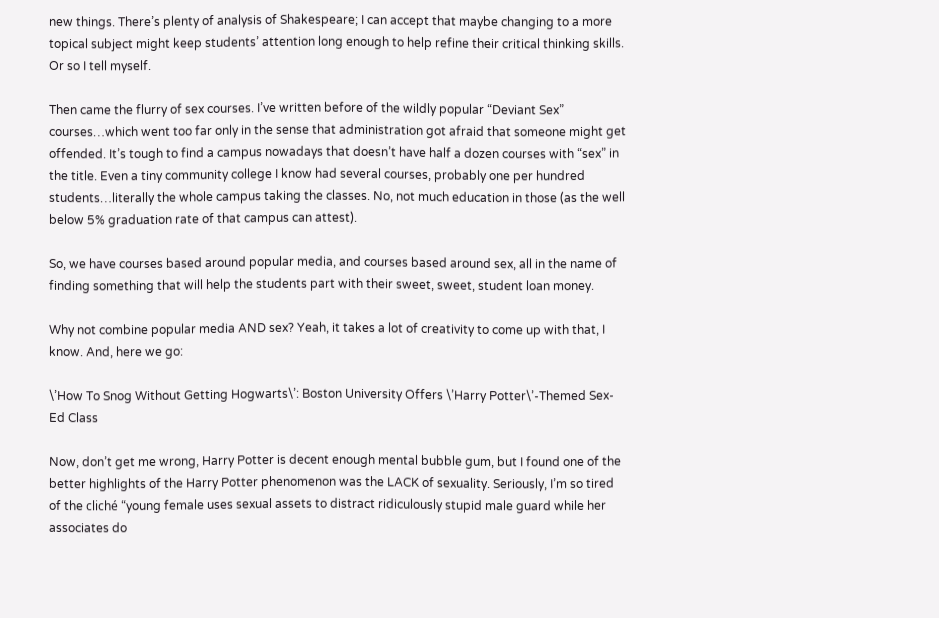new things. There’s plenty of analysis of Shakespeare; I can accept that maybe changing to a more topical subject might keep students’ attention long enough to help refine their critical thinking skills. Or so I tell myself.

Then came the flurry of sex courses. I’ve written before of the wildly popular “Deviant Sex” courses…which went too far only in the sense that administration got afraid that someone might get offended. It’s tough to find a campus nowadays that doesn’t have half a dozen courses with “sex” in the title. Even a tiny community college I know had several courses, probably one per hundred students…literally the whole campus taking the classes. No, not much education in those (as the well below 5% graduation rate of that campus can attest).

So, we have courses based around popular media, and courses based around sex, all in the name of finding something that will help the students part with their sweet, sweet, student loan money.

Why not combine popular media AND sex? Yeah, it takes a lot of creativity to come up with that, I know. And, here we go:

\’How To Snog Without Getting Hogwarts\’: Boston University Offers \’Harry Potter\’-Themed Sex-Ed Class

Now, don’t get me wrong, Harry Potter is decent enough mental bubble gum, but I found one of the better highlights of the Harry Potter phenomenon was the LACK of sexuality. Seriously, I’m so tired of the cliché “young female uses sexual assets to distract ridiculously stupid male guard while her associates do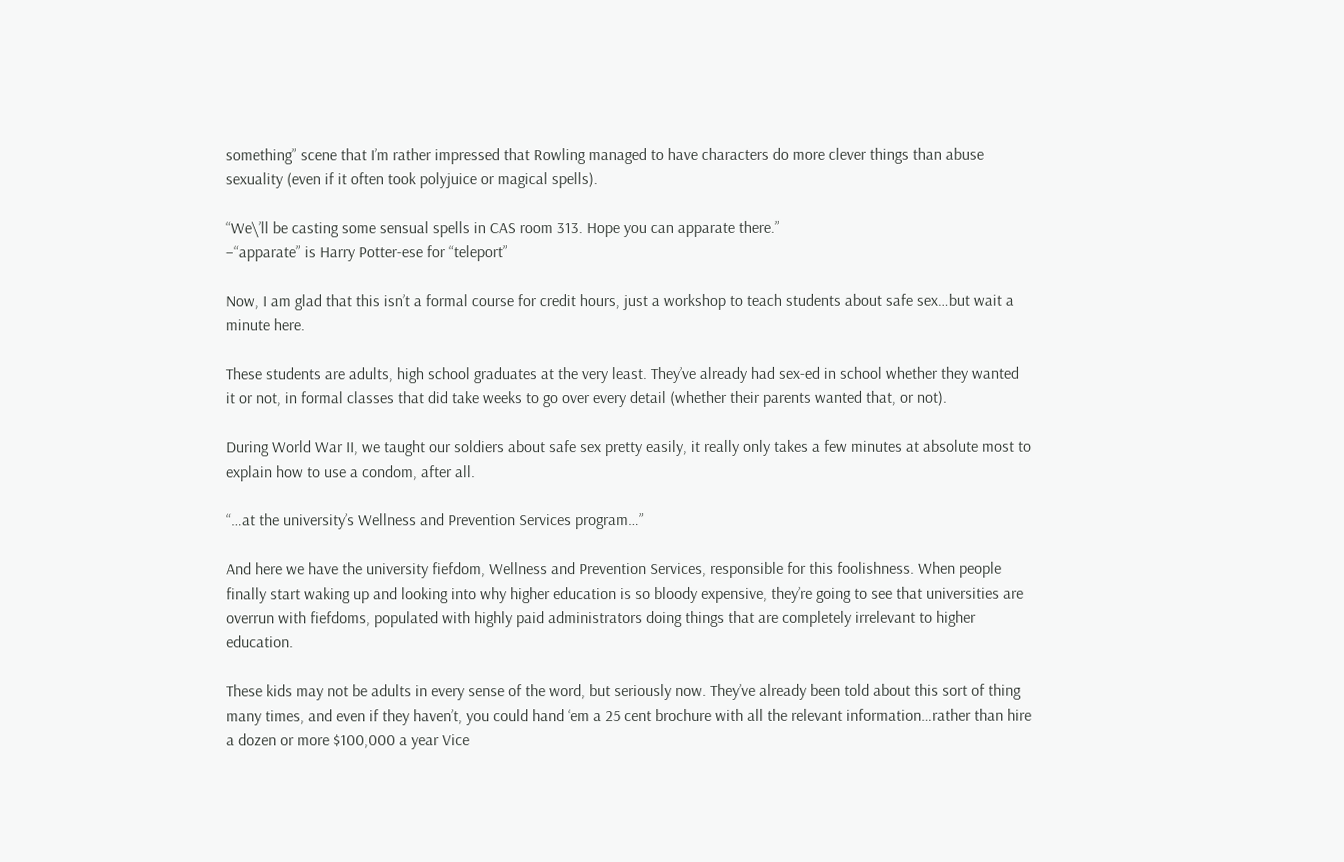something” scene that I’m rather impressed that Rowling managed to have characters do more clever things than abuse sexuality (even if it often took polyjuice or magical spells).

“We\’ll be casting some sensual spells in CAS room 313. Hope you can apparate there.”
–“apparate” is Harry Potter-ese for “teleport”

Now, I am glad that this isn’t a formal course for credit hours, just a workshop to teach students about safe sex…but wait a minute here.

These students are adults, high school graduates at the very least. They’ve already had sex-ed in school whether they wanted it or not, in formal classes that did take weeks to go over every detail (whether their parents wanted that, or not).

During World War II, we taught our soldiers about safe sex pretty easily, it really only takes a few minutes at absolute most to explain how to use a condom, after all.

“…at the university’s Wellness and Prevention Services program…”

And here we have the university fiefdom, Wellness and Prevention Services, responsible for this foolishness. When people finally start waking up and looking into why higher education is so bloody expensive, they’re going to see that universities are overrun with fiefdoms, populated with highly paid administrators doing things that are completely irrelevant to higher education.

These kids may not be adults in every sense of the word, but seriously now. They’ve already been told about this sort of thing many times, and even if they haven’t, you could hand ‘em a 25 cent brochure with all the relevant information…rather than hire a dozen or more $100,000 a year Vice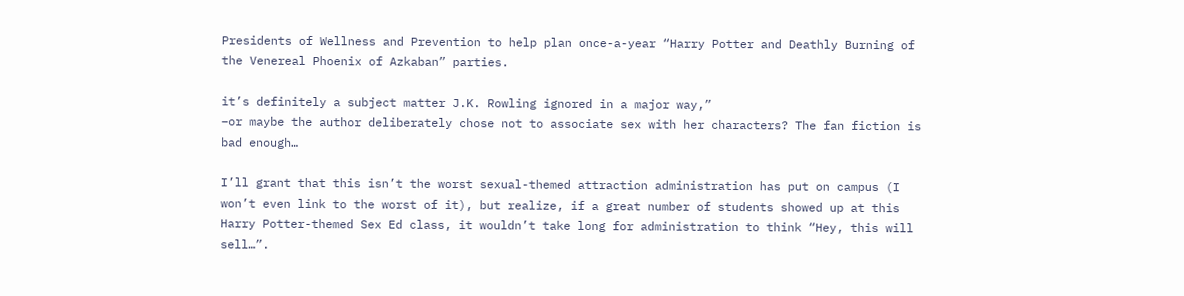Presidents of Wellness and Prevention to help plan once-a-year “Harry Potter and Deathly Burning of the Venereal Phoenix of Azkaban” parties.

it’s definitely a subject matter J.K. Rowling ignored in a major way,”
–or maybe the author deliberately chose not to associate sex with her characters? The fan fiction is bad enough…

I’ll grant that this isn’t the worst sexual-themed attraction administration has put on campus (I won’t even link to the worst of it), but realize, if a great number of students showed up at this Harry Potter-themed Sex Ed class, it wouldn’t take long for administration to think “Hey, this will sell…”.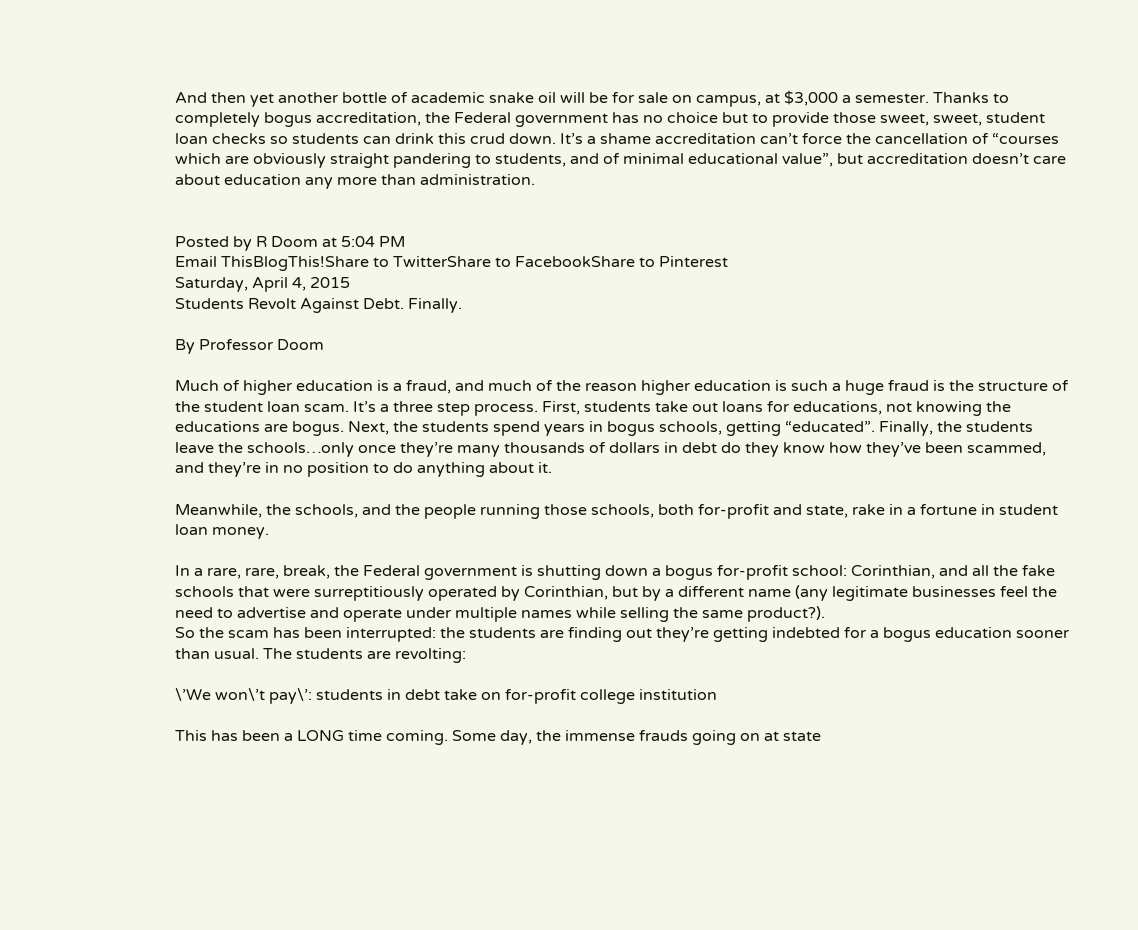And then yet another bottle of academic snake oil will be for sale on campus, at $3,000 a semester. Thanks to completely bogus accreditation, the Federal government has no choice but to provide those sweet, sweet, student loan checks so students can drink this crud down. It’s a shame accreditation can’t force the cancellation of “courses which are obviously straight pandering to students, and of minimal educational value”, but accreditation doesn’t care about education any more than administration.


Posted by R Doom at 5:04 PM
Email ThisBlogThis!Share to TwitterShare to FacebookShare to Pinterest
Saturday, April 4, 2015
Students Revolt Against Debt. Finally.

By Professor Doom

Much of higher education is a fraud, and much of the reason higher education is such a huge fraud is the structure of the student loan scam. It’s a three step process. First, students take out loans for educations, not knowing the educations are bogus. Next, the students spend years in bogus schools, getting “educated”. Finally, the students leave the schools…only once they’re many thousands of dollars in debt do they know how they’ve been scammed, and they’re in no position to do anything about it.

Meanwhile, the schools, and the people running those schools, both for-profit and state, rake in a fortune in student loan money.

In a rare, rare, break, the Federal government is shutting down a bogus for-profit school: Corinthian, and all the fake schools that were surreptitiously operated by Corinthian, but by a different name (any legitimate businesses feel the need to advertise and operate under multiple names while selling the same product?).
So the scam has been interrupted: the students are finding out they’re getting indebted for a bogus education sooner than usual. The students are revolting:

\’We won\’t pay\’: students in debt take on for-profit college institution

This has been a LONG time coming. Some day, the immense frauds going on at state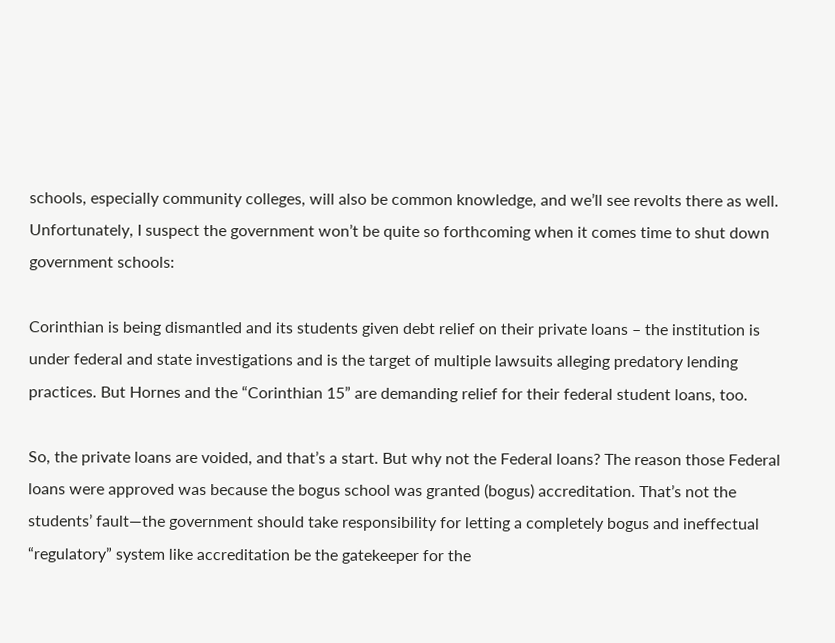schools, especially community colleges, will also be common knowledge, and we’ll see revolts there as well. Unfortunately, I suspect the government won’t be quite so forthcoming when it comes time to shut down government schools:

Corinthian is being dismantled and its students given debt relief on their private loans – the institution is under federal and state investigations and is the target of multiple lawsuits alleging predatory lending practices. But Hornes and the “Corinthian 15” are demanding relief for their federal student loans, too.

So, the private loans are voided, and that’s a start. But why not the Federal loans? The reason those Federal loans were approved was because the bogus school was granted (bogus) accreditation. That’s not the students’ fault—the government should take responsibility for letting a completely bogus and ineffectual “regulatory” system like accreditation be the gatekeeper for the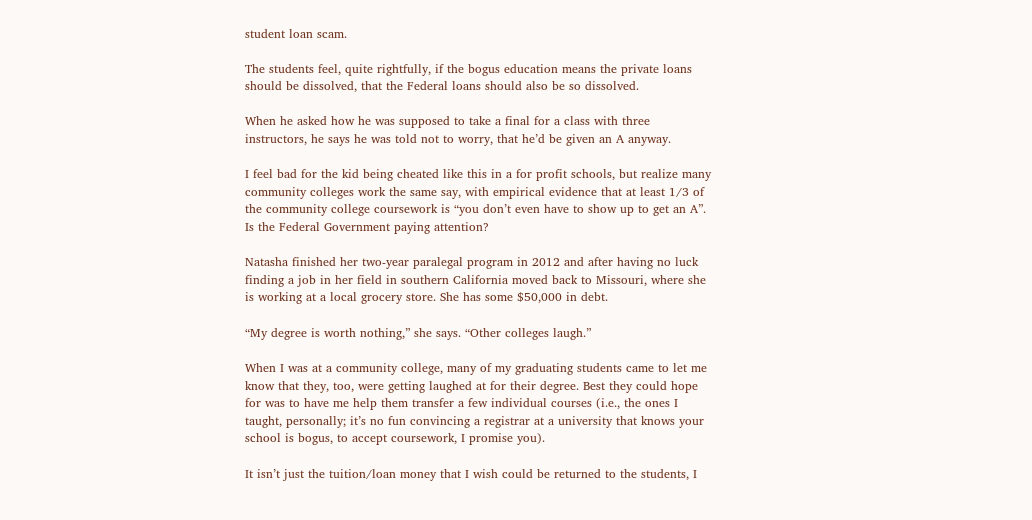student loan scam.

The students feel, quite rightfully, if the bogus education means the private loans should be dissolved, that the Federal loans should also be so dissolved.

When he asked how he was supposed to take a final for a class with three instructors, he says he was told not to worry, that he’d be given an A anyway.

I feel bad for the kid being cheated like this in a for profit schools, but realize many community colleges work the same say, with empirical evidence that at least 1/3 of the community college coursework is “you don’t even have to show up to get an A”. Is the Federal Government paying attention?

Natasha finished her two-year paralegal program in 2012 and after having no luck finding a job in her field in southern California moved back to Missouri, where she is working at a local grocery store. She has some $50,000 in debt.

“My degree is worth nothing,” she says. “Other colleges laugh.”

When I was at a community college, many of my graduating students came to let me know that they, too, were getting laughed at for their degree. Best they could hope for was to have me help them transfer a few individual courses (i.e., the ones I taught, personally; it’s no fun convincing a registrar at a university that knows your school is bogus, to accept coursework, I promise you).

It isn’t just the tuition/loan money that I wish could be returned to the students, I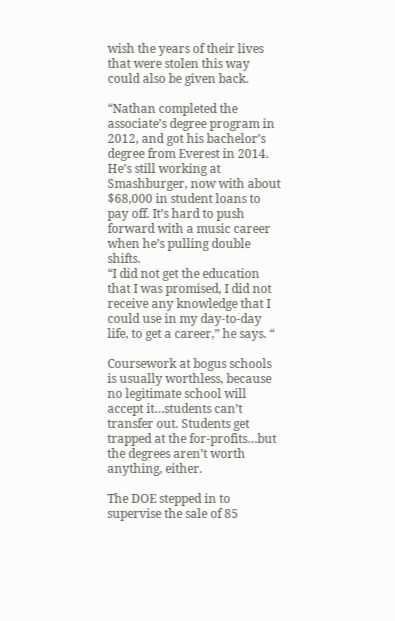wish the years of their lives that were stolen this way could also be given back.

“Nathan completed the associate’s degree program in 2012, and got his bachelor’s degree from Everest in 2014. He’s still working at Smashburger, now with about $68,000 in student loans to pay off. It’s hard to push forward with a music career when he’s pulling double shifts.
“I did not get the education that I was promised, I did not receive any knowledge that I could use in my day-to-day life, to get a career,” he says. “

Coursework at bogus schools is usually worthless, because no legitimate school will accept it…students can’t transfer out. Students get trapped at the for-profits…but the degrees aren’t worth anything, either.

The DOE stepped in to supervise the sale of 85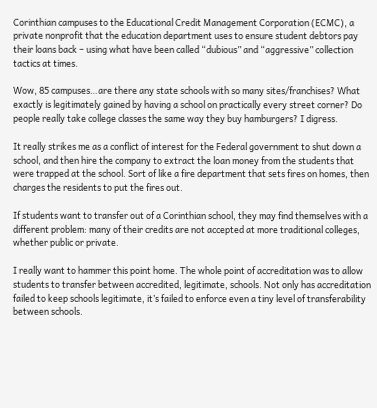Corinthian campuses to the Educational Credit Management Corporation (ECMC), a private nonprofit that the education department uses to ensure student debtors pay their loans back – using what have been called “dubious” and “aggressive” collection tactics at times.

Wow, 85 campuses…are there any state schools with so many sites/franchises? What exactly is legitimately gained by having a school on practically every street corner? Do people really take college classes the same way they buy hamburgers? I digress.

It really strikes me as a conflict of interest for the Federal government to shut down a school, and then hire the company to extract the loan money from the students that were trapped at the school. Sort of like a fire department that sets fires on homes, then charges the residents to put the fires out.

If students want to transfer out of a Corinthian school, they may find themselves with a different problem: many of their credits are not accepted at more traditional colleges, whether public or private.

I really want to hammer this point home. The whole point of accreditation was to allow students to transfer between accredited, legitimate, schools. Not only has accreditation failed to keep schools legitimate, it’s failed to enforce even a tiny level of transferability between schools.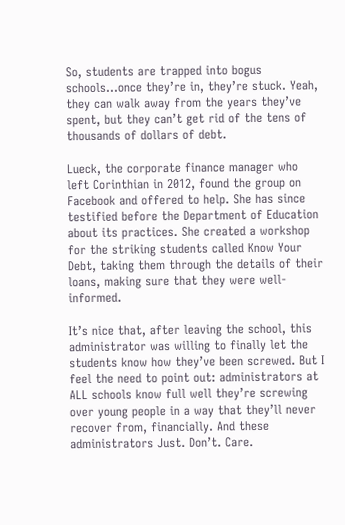So, students are trapped into bogus schools…once they’re in, they’re stuck. Yeah, they can walk away from the years they’ve spent, but they can’t get rid of the tens of thousands of dollars of debt.

Lueck, the corporate finance manager who left Corinthian in 2012, found the group on Facebook and offered to help. She has since testified before the Department of Education about its practices. She created a workshop for the striking students called Know Your Debt, taking them through the details of their loans, making sure that they were well-informed.

It’s nice that, after leaving the school, this administrator was willing to finally let the students know how they’ve been screwed. But I feel the need to point out: administrators at ALL schools know full well they’re screwing over young people in a way that they’ll never recover from, financially. And these administrators Just. Don’t. Care.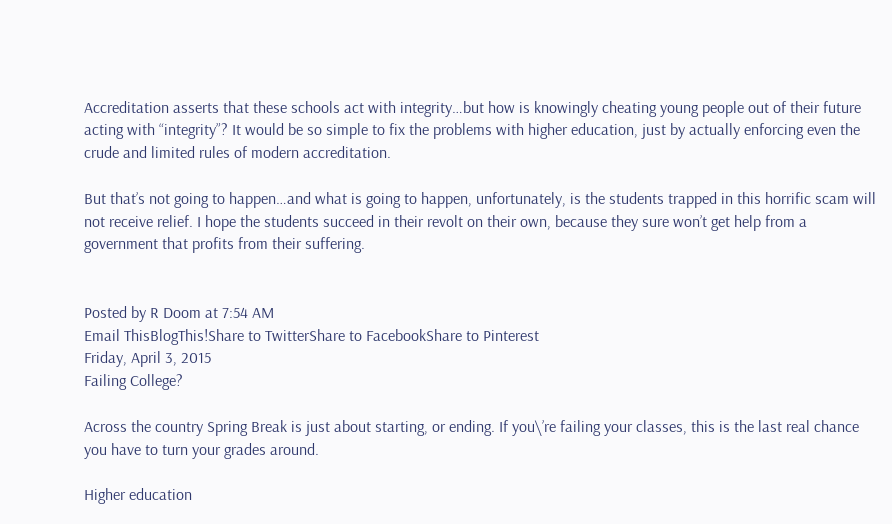Accreditation asserts that these schools act with integrity…but how is knowingly cheating young people out of their future acting with “integrity”? It would be so simple to fix the problems with higher education, just by actually enforcing even the crude and limited rules of modern accreditation.

But that’s not going to happen…and what is going to happen, unfortunately, is the students trapped in this horrific scam will not receive relief. I hope the students succeed in their revolt on their own, because they sure won’t get help from a government that profits from their suffering.


Posted by R Doom at 7:54 AM
Email ThisBlogThis!Share to TwitterShare to FacebookShare to Pinterest
Friday, April 3, 2015
Failing College?

Across the country Spring Break is just about starting, or ending. If you\’re failing your classes, this is the last real chance you have to turn your grades around.

Higher education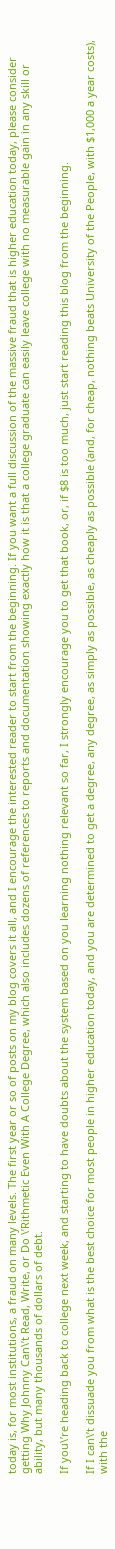today is, for most institutions, a fraud on many levels. The first year or so of posts on my blog covers it all, and I encourage the interested reader to start from the beginning. If you want a full discussion of the massive fraud that is higher education today, please consider getting Why Johnny Can\’t Read, Write, or Do \’Rithmetic Even With A College Degree, which also includes dozens of references to reports and documentation showing exactly how it is that a college graduate can easily leave college with no measurable gain in any skill or ability, but many thousands of dollars of debt.

If you\’re heading back to college next week, and starting to have doubts about the system based on you learning nothing relevant so far, I strongly encourage you to get that book, or, if $8 is too much, just start reading this blog from the beginning.

If I can\’t dissuade you from what is the best choice for most people in higher education today, and you are determined to get a degree, any degree, as simply as possible, as cheaply as possible (and, for cheap, nothing beats University of the People, with $1,000 a year costs), with the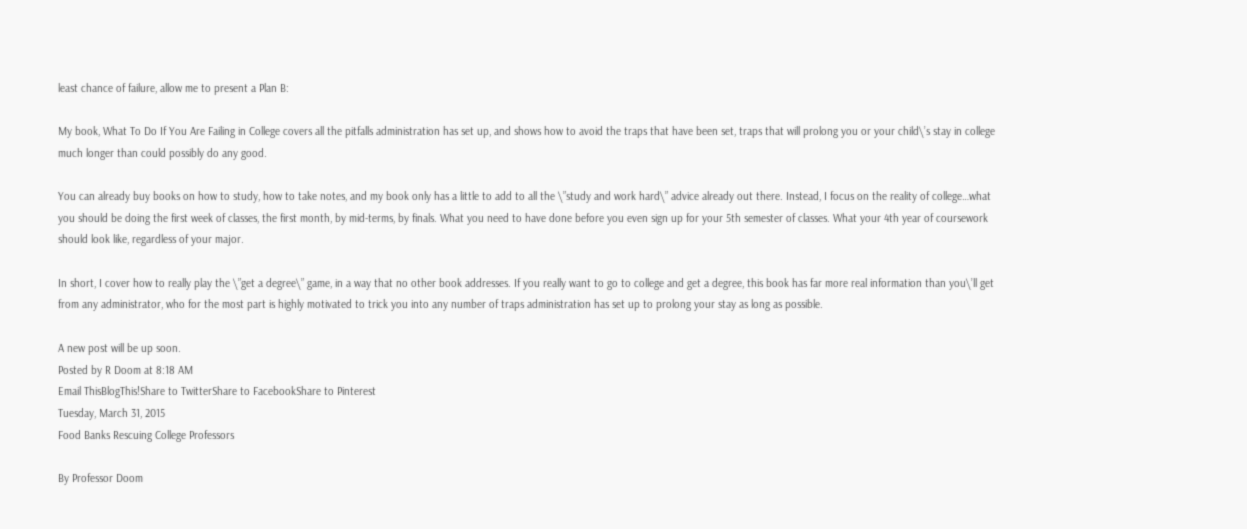least chance of failure, allow me to present a Plan B:

My book, What To Do If You Are Failing in College covers all the pitfalls administration has set up, and shows how to avoid the traps that have been set, traps that will prolong you or your child\’s stay in college much longer than could possibly do any good.

You can already buy books on how to study, how to take notes, and my book only has a little to add to all the \”study and work hard\” advice already out there. Instead, I focus on the reality of college…what you should be doing the first week of classes, the first month, by mid-terms, by finals. What you need to have done before you even sign up for your 5th semester of classes. What your 4th year of coursework should look like, regardless of your major.

In short, I cover how to really play the \”get a degree\” game, in a way that no other book addresses. If you really want to go to college and get a degree, this book has far more real information than you\’ll get from any administrator, who for the most part is highly motivated to trick you into any number of traps administration has set up to prolong your stay as long as possible.

A new post will be up soon.
Posted by R Doom at 8:18 AM
Email ThisBlogThis!Share to TwitterShare to FacebookShare to Pinterest
Tuesday, March 31, 2015
Food Banks Rescuing College Professors

By Professor Doom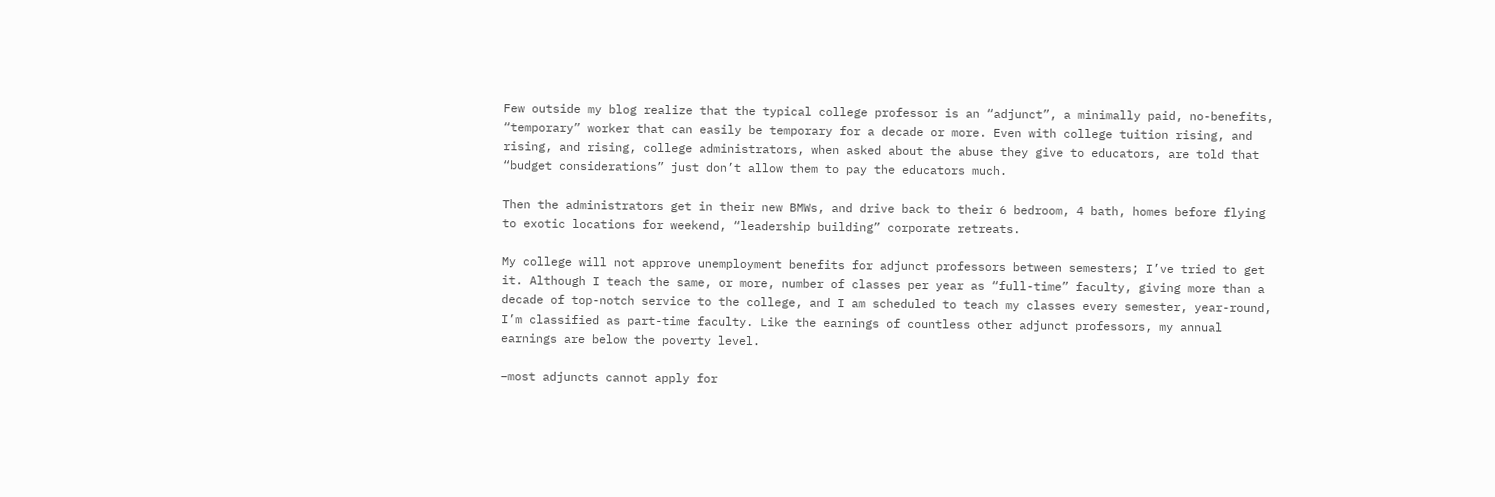Few outside my blog realize that the typical college professor is an “adjunct”, a minimally paid, no-benefits, “temporary” worker that can easily be temporary for a decade or more. Even with college tuition rising, and rising, and rising, college administrators, when asked about the abuse they give to educators, are told that “budget considerations” just don’t allow them to pay the educators much.

Then the administrators get in their new BMWs, and drive back to their 6 bedroom, 4 bath, homes before flying to exotic locations for weekend, “leadership building” corporate retreats.

My college will not approve unemployment benefits for adjunct professors between semesters; I’ve tried to get it. Although I teach the same, or more, number of classes per year as “full-time” faculty, giving more than a decade of top-notch service to the college, and I am scheduled to teach my classes every semester, year-round, I’m classified as part-time faculty. Like the earnings of countless other adjunct professors, my annual earnings are below the poverty level.

–most adjuncts cannot apply for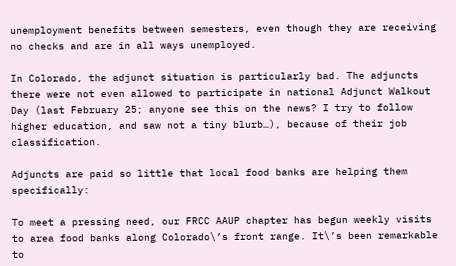unemployment benefits between semesters, even though they are receiving no checks and are in all ways unemployed.

In Colorado, the adjunct situation is particularly bad. The adjuncts there were not even allowed to participate in national Adjunct Walkout Day (last February 25; anyone see this on the news? I try to follow higher education, and saw not a tiny blurb…), because of their job classification.

Adjuncts are paid so little that local food banks are helping them specifically:

To meet a pressing need, our FRCC AAUP chapter has begun weekly visits to area food banks along Colorado\’s front range. It\’s been remarkable to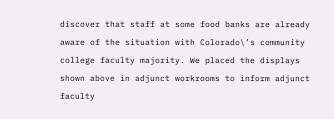discover that staff at some food banks are already aware of the situation with Colorado\’s community college faculty majority. We placed the displays shown above in adjunct workrooms to inform adjunct faculty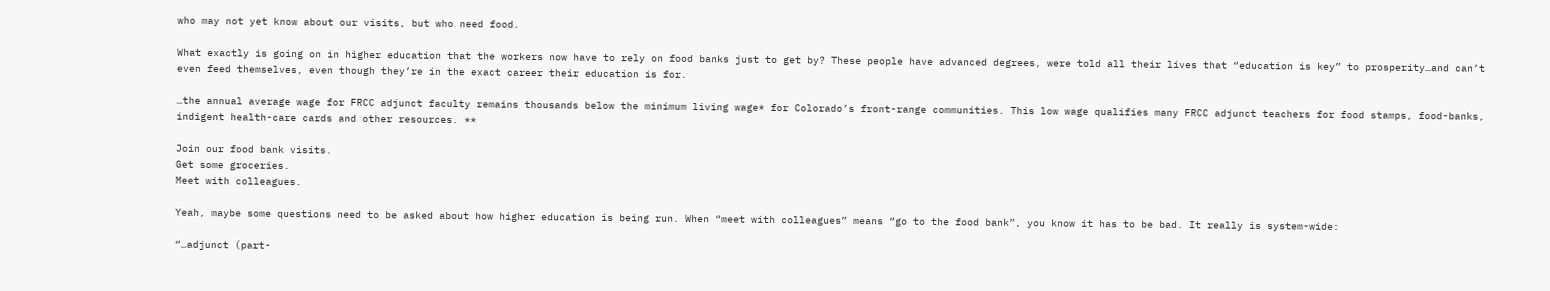who may not yet know about our visits, but who need food.

What exactly is going on in higher education that the workers now have to rely on food banks just to get by? These people have advanced degrees, were told all their lives that “education is key” to prosperity…and can’t even feed themselves, even though they’re in the exact career their education is for.

…the annual average wage for FRCC adjunct faculty remains thousands below the minimum living wage* for Colorado’s front-range communities. This low wage qualifies many FRCC adjunct teachers for food stamps, food-banks, indigent health-care cards and other resources. **

Join our food bank visits.
Get some groceries.
Meet with colleagues.

Yeah, maybe some questions need to be asked about how higher education is being run. When “meet with colleagues” means “go to the food bank”, you know it has to be bad. It really is system-wide:

“…adjunct (part-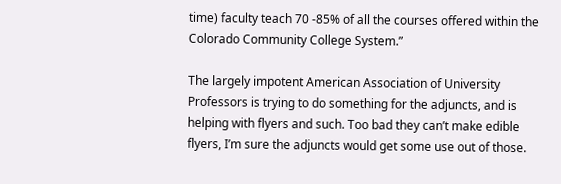time) faculty teach 70 -85% of all the courses offered within the Colorado Community College System.”

The largely impotent American Association of University Professors is trying to do something for the adjuncts, and is helping with flyers and such. Too bad they can’t make edible flyers, I’m sure the adjuncts would get some use out of those.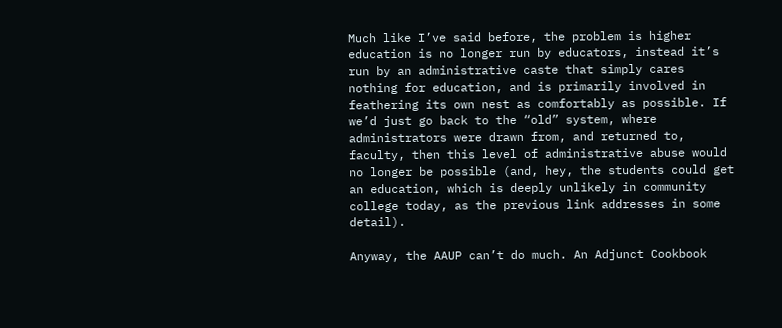Much like I’ve said before, the problem is higher education is no longer run by educators, instead it’s run by an administrative caste that simply cares nothing for education, and is primarily involved in feathering its own nest as comfortably as possible. If we’d just go back to the “old” system, where administrators were drawn from, and returned to, faculty, then this level of administrative abuse would no longer be possible (and, hey, the students could get an education, which is deeply unlikely in community college today, as the previous link addresses in some detail).

Anyway, the AAUP can’t do much. An Adjunct Cookbook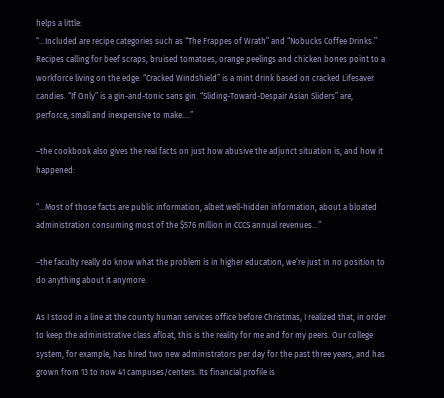helps a little:
“…Included are recipe categories such as “The Frappes of Wrath” and “Nobucks Coffee Drinks.” Recipes calling for beef scraps, bruised tomatoes, orange peelings and chicken bones point to a workforce living on the edge. “Cracked Windshield” is a mint drink based on cracked Lifesaver candies. “If Only” is a gin-and-tonic sans gin. “Sliding-Toward-Despair Asian Sliders” are, perforce, small and inexpensive to make….”

–the cookbook also gives the real facts on just how abusive the adjunct situation is, and how it happened:

“…Most of those facts are public information, albeit well-hidden information, about a bloated administration consuming most of the $576 million in CCCS annual revenues…”

–the faculty really do know what the problem is in higher education, we’re just in no position to do anything about it anymore.

As I stood in a line at the county human services office before Christmas, I realized that, in order to keep the administrative class afloat, this is the reality for me and for my peers. Our college system, for example, has hired two new administrators per day for the past three years, and has grown from 13 to now 41 campuses/centers. Its financial profile is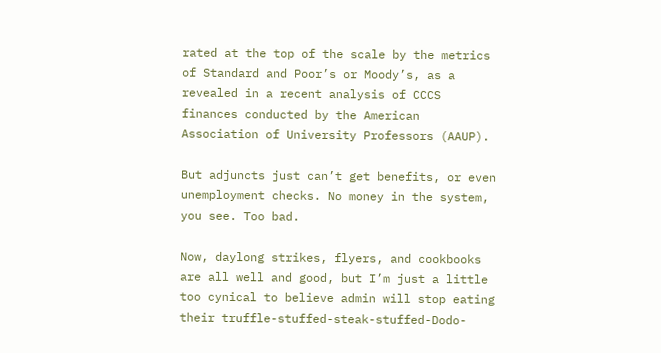rated at the top of the scale by the metrics of Standard and Poor’s or Moody’s, as a revealed in a recent analysis of CCCS finances conducted by the American Association of University Professors (AAUP).

But adjuncts just can’t get benefits, or even unemployment checks. No money in the system, you see. Too bad.

Now, daylong strikes, flyers, and cookbooks are all well and good, but I’m just a little too cynical to believe admin will stop eating their truffle-stuffed-steak-stuffed-Dodo-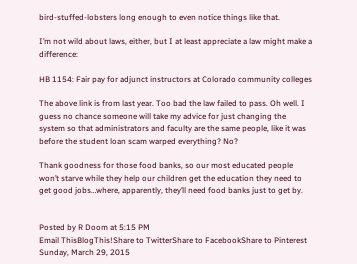bird-stuffed-lobsters long enough to even notice things like that.

I’m not wild about laws, either, but I at least appreciate a law might make a difference:

HB 1154: Fair pay for adjunct instructors at Colorado community colleges

The above link is from last year. Too bad the law failed to pass. Oh well. I guess no chance someone will take my advice for just changing the system so that administrators and faculty are the same people, like it was before the student loan scam warped everything? No?

Thank goodness for those food banks, so our most educated people won’t starve while they help our children get the education they need to get good jobs…where, apparently, they’ll need food banks just to get by.


Posted by R Doom at 5:15 PM
Email ThisBlogThis!Share to TwitterShare to FacebookShare to Pinterest
Sunday, March 29, 2015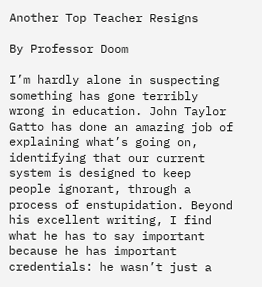Another Top Teacher Resigns

By Professor Doom

I’m hardly alone in suspecting something has gone terribly wrong in education. John Taylor Gatto has done an amazing job of explaining what’s going on, identifying that our current system is designed to keep people ignorant, through a process of enstupidation. Beyond his excellent writing, I find what he has to say important because he has important credentials: he wasn’t just a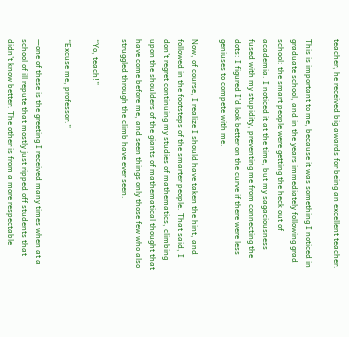teacher, he received big awards for being an excellent teacher.

This is important to me, because it was something I noticed in graduate school, and in the years immediately following grad school: the smart people were getting the heck out of academia. I noticed it at the time, but my sagaciousness fused with my stupidity, preventing me from connecting the dots: I figured I’d look better on the curve if there were less geniuses to compete with me.

Now, of course, I realize I should have taken the hint, and followed in the footsteps of the smarter people. That said, I don’t regret continuing my studies of mathematics, climbing upon the shoulders of the giants of mathematical thought that have come before me, and seen things only those few who also struggled through the climb have ever seen.

“Yo, teach!”

“Excuse me, professor.”

—one of these is the greeting I received many times when at a school of ill repute that mostly just ripped off students that didn’t know better. The other is from a more respectable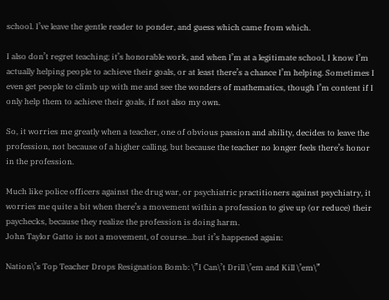school. I’ve leave the gentle reader to ponder, and guess which came from which.

I also don’t regret teaching; it’s honorable work, and when I’m at a legitimate school, I know I’m actually helping people to achieve their goals, or at least there’s a chance I’m helping. Sometimes I even get people to climb up with me and see the wonders of mathematics, though I’m content if I only help them to achieve their goals, if not also my own.

So, it worries me greatly when a teacher, one of obvious passion and ability, decides to leave the profession, not because of a higher calling, but because the teacher no longer feels there’s honor in the profession.

Much like police officers against the drug war, or psychiatric practitioners against psychiatry, it worries me quite a bit when there’s a movement within a profession to give up (or reduce) their paychecks, because they realize the profession is doing harm.
John Taylor Gatto is not a movement, of course…but it’s happened again:

Nation\’s Top Teacher Drops Resignation Bomb: \”I Can\’t Drill \’em and Kill \’em\”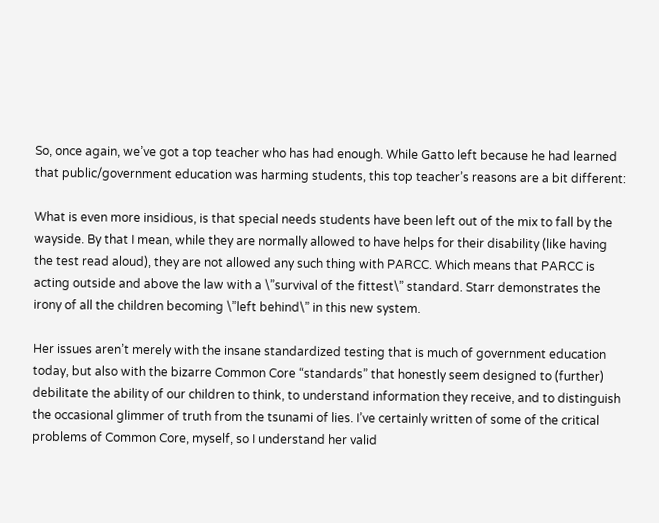So, once again, we’ve got a top teacher who has had enough. While Gatto left because he had learned that public/government education was harming students, this top teacher’s reasons are a bit different:

What is even more insidious, is that special needs students have been left out of the mix to fall by the wayside. By that I mean, while they are normally allowed to have helps for their disability (like having the test read aloud), they are not allowed any such thing with PARCC. Which means that PARCC is acting outside and above the law with a \”survival of the fittest\” standard. Starr demonstrates the irony of all the children becoming \”left behind\” in this new system.

Her issues aren’t merely with the insane standardized testing that is much of government education today, but also with the bizarre Common Core “standards” that honestly seem designed to (further) debilitate the ability of our children to think, to understand information they receive, and to distinguish the occasional glimmer of truth from the tsunami of lies. I’ve certainly written of some of the critical problems of Common Core, myself, so I understand her valid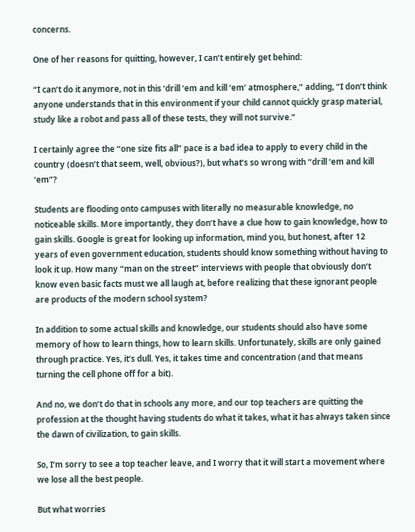concerns.

One of her reasons for quitting, however, I can’t entirely get behind:

“I can’t do it anymore, not in this ‘drill ‘em and kill ‘em’ atmosphere,” adding, “I don’t think anyone understands that in this environment if your child cannot quickly grasp material, study like a robot and pass all of these tests, they will not survive.”

I certainly agree the “one size fits all” pace is a bad idea to apply to every child in the country (doesn’t that seem, well, obvious?), but what’s so wrong with “drill ‘em and kill ‘em”?

Students are flooding onto campuses with literally no measurable knowledge, no noticeable skills. More importantly, they don’t have a clue how to gain knowledge, how to gain skills. Google is great for looking up information, mind you, but honest, after 12 years of even government education, students should know something without having to look it up. How many “man on the street” interviews with people that obviously don’t know even basic facts must we all laugh at, before realizing that these ignorant people are products of the modern school system?

In addition to some actual skills and knowledge, our students should also have some memory of how to learn things, how to learn skills. Unfortunately, skills are only gained through practice. Yes, it’s dull. Yes, it takes time and concentration (and that means turning the cell phone off for a bit).

And no, we don’t do that in schools any more, and our top teachers are quitting the profession at the thought having students do what it takes, what it has always taken since the dawn of civilization, to gain skills.

So, I’m sorry to see a top teacher leave, and I worry that it will start a movement where we lose all the best people.

But what worries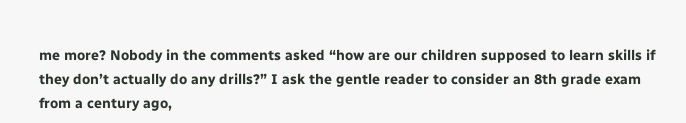me more? Nobody in the comments asked “how are our children supposed to learn skills if they don’t actually do any drills?” I ask the gentle reader to consider an 8th grade exam from a century ago,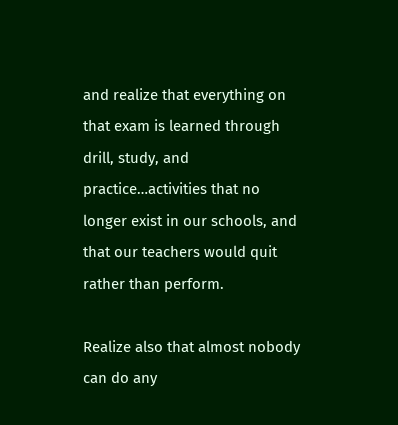and realize that everything on that exam is learned through drill, study, and practice…activities that no longer exist in our schools, and that our teachers would quit rather than perform.

Realize also that almost nobody can do any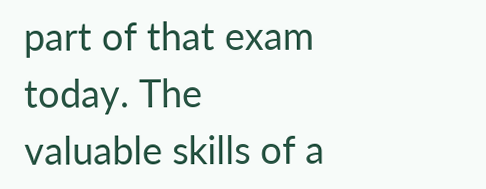part of that exam today. The valuable skills of a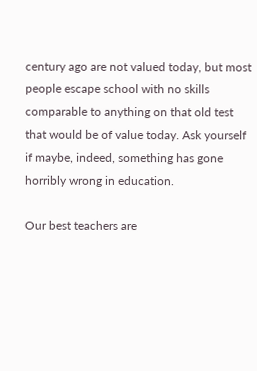century ago are not valued today, but most people escape school with no skills comparable to anything on that old test that would be of value today. Ask yourself if maybe, indeed, something has gone horribly wrong in education.

Our best teachers are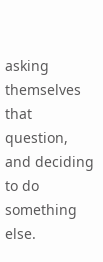asking themselves that question, and deciding to do something else.